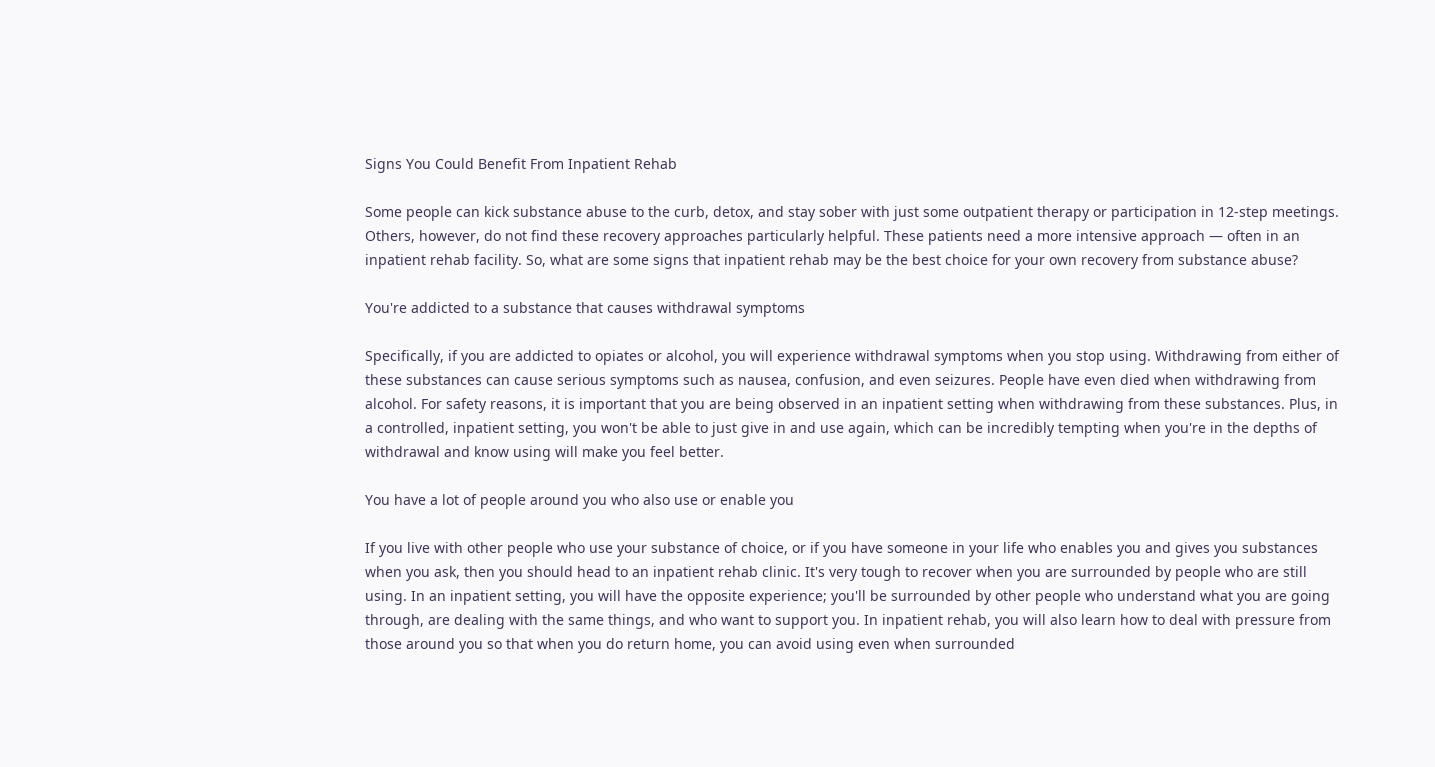Signs You Could Benefit From Inpatient Rehab

Some people can kick substance abuse to the curb, detox, and stay sober with just some outpatient therapy or participation in 12-step meetings. Others, however, do not find these recovery approaches particularly helpful. These patients need a more intensive approach — often in an inpatient rehab facility. So, what are some signs that inpatient rehab may be the best choice for your own recovery from substance abuse?

You're addicted to a substance that causes withdrawal symptoms

Specifically, if you are addicted to opiates or alcohol, you will experience withdrawal symptoms when you stop using. Withdrawing from either of these substances can cause serious symptoms such as nausea, confusion, and even seizures. People have even died when withdrawing from alcohol. For safety reasons, it is important that you are being observed in an inpatient setting when withdrawing from these substances. Plus, in a controlled, inpatient setting, you won't be able to just give in and use again, which can be incredibly tempting when you're in the depths of withdrawal and know using will make you feel better.

You have a lot of people around you who also use or enable you

If you live with other people who use your substance of choice, or if you have someone in your life who enables you and gives you substances when you ask, then you should head to an inpatient rehab clinic. It's very tough to recover when you are surrounded by people who are still using. In an inpatient setting, you will have the opposite experience; you'll be surrounded by other people who understand what you are going through, are dealing with the same things, and who want to support you. In inpatient rehab, you will also learn how to deal with pressure from those around you so that when you do return home, you can avoid using even when surrounded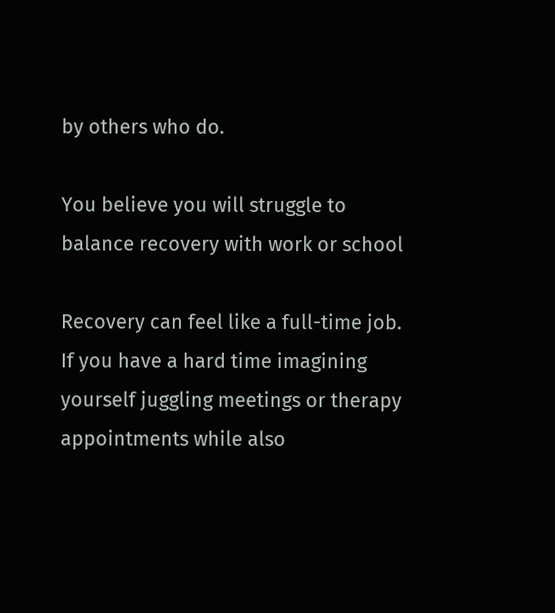by others who do.

You believe you will struggle to balance recovery with work or school

Recovery can feel like a full-time job. If you have a hard time imagining yourself juggling meetings or therapy appointments while also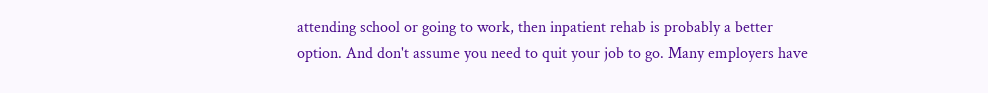attending school or going to work, then inpatient rehab is probably a better option. And don't assume you need to quit your job to go. Many employers have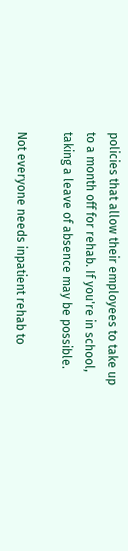policies that allow their employees to take up to a month off for rehab. If you're in school, taking a leave of absence may be possible.

Not everyone needs inpatient rehab to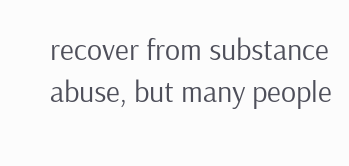recover from substance abuse, but many people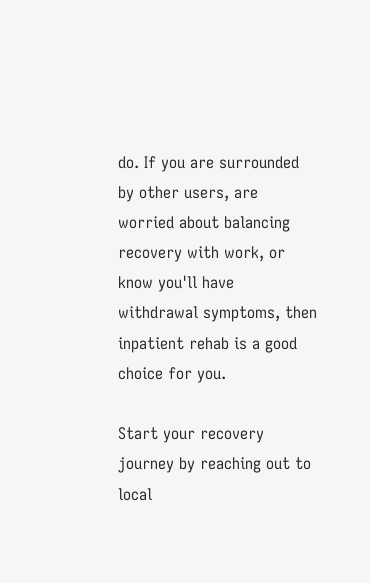do. If you are surrounded by other users, are worried about balancing recovery with work, or know you'll have withdrawal symptoms, then inpatient rehab is a good choice for you.

Start your recovery journey by reaching out to local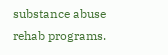substance abuse rehab programs.